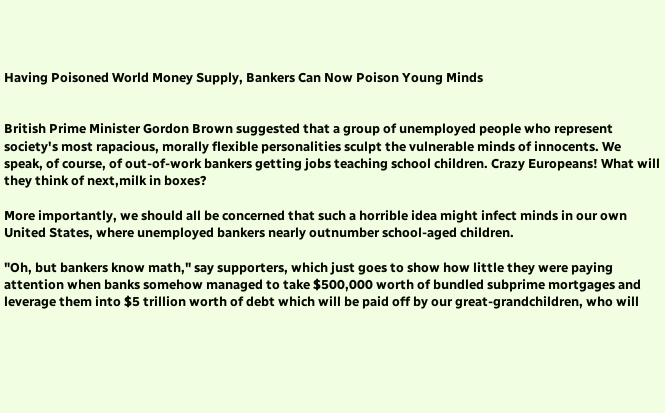Having Poisoned World Money Supply, Bankers Can Now Poison Young Minds


British Prime Minister Gordon Brown suggested that a group of unemployed people who represent society's most rapacious, morally flexible personalities sculpt the vulnerable minds of innocents. We speak, of course, of out-of-work bankers getting jobs teaching school children. Crazy Europeans! What will they think of next,milk in boxes?

More importantly, we should all be concerned that such a horrible idea might infect minds in our own United States, where unemployed bankers nearly outnumber school-aged children.

"Oh, but bankers know math," say supporters, which just goes to show how little they were paying attention when banks somehow managed to take $500,000 worth of bundled subprime mortgages and leverage them into $5 trillion worth of debt which will be paid off by our great-grandchildren, who will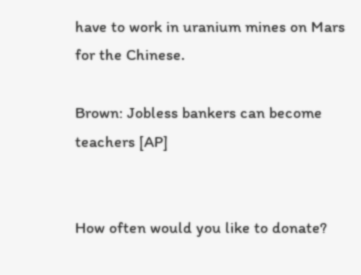have to work in uranium mines on Mars for the Chinese.

Brown: Jobless bankers can become teachers [AP]


How often would you like to donate?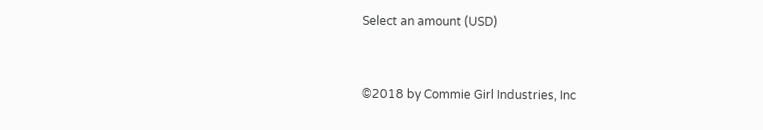Select an amount (USD)


©2018 by Commie Girl Industries, Inc